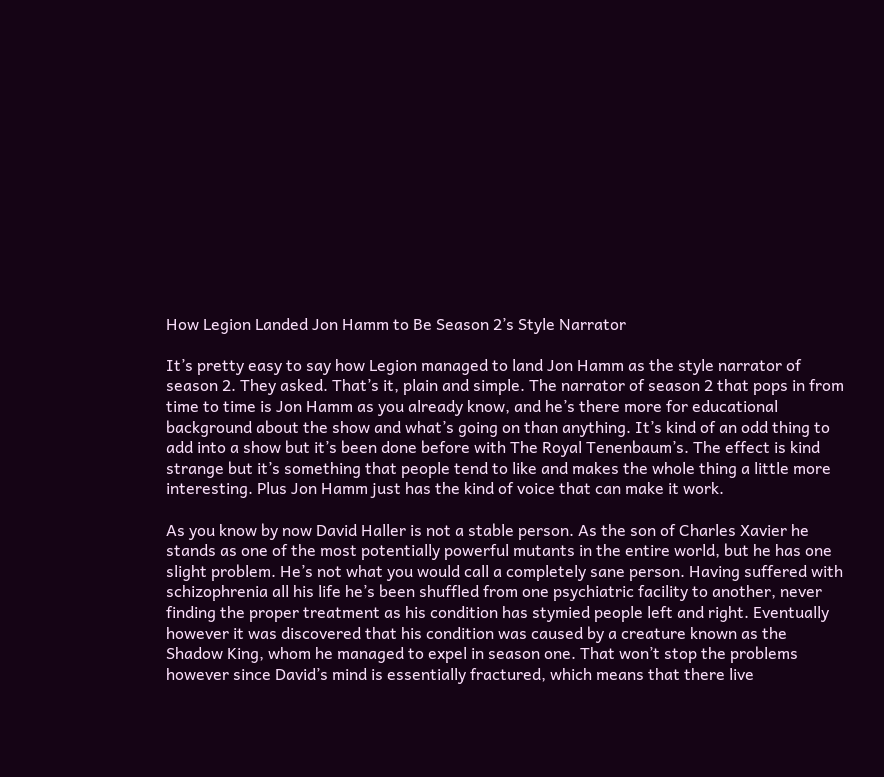How Legion Landed Jon Hamm to Be Season 2’s Style Narrator

It’s pretty easy to say how Legion managed to land Jon Hamm as the style narrator of season 2. They asked. That’s it, plain and simple. The narrator of season 2 that pops in from time to time is Jon Hamm as you already know, and he’s there more for educational background about the show and what’s going on than anything. It’s kind of an odd thing to add into a show but it’s been done before with The Royal Tenenbaum’s. The effect is kind strange but it’s something that people tend to like and makes the whole thing a little more interesting. Plus Jon Hamm just has the kind of voice that can make it work.

As you know by now David Haller is not a stable person. As the son of Charles Xavier he stands as one of the most potentially powerful mutants in the entire world, but he has one slight problem. He’s not what you would call a completely sane person. Having suffered with schizophrenia all his life he’s been shuffled from one psychiatric facility to another, never finding the proper treatment as his condition has stymied people left and right. Eventually however it was discovered that his condition was caused by a creature known as the Shadow King, whom he managed to expel in season one. That won’t stop the problems however since David’s mind is essentially fractured, which means that there live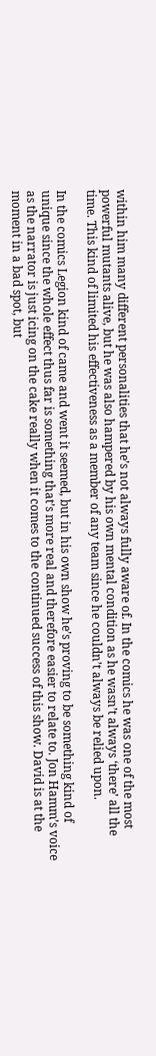within him many different personalities that he’s not always fully aware of. In the comics he was one of the most powerful mutants alive, but he was also hampered by his own mental condition as he wasn’t always ‘there’ all the time. This kind of limited his effectiveness as a member of any team since he couldn’t always be relied upon.

In the comics Legion kind of came and went it seemed, but in his own show he’s proving to be something kind of unique since the whole effect thus far is something that’s more real and therefore easier to relate to. Jon Hamm’s voice as the narrator is just icing on the cake really when it comes to the continued success of this show. David is at the moment in a bad spot, but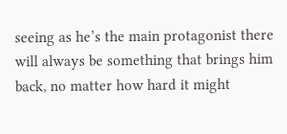seeing as he’s the main protagonist there will always be something that brings him back, no matter how hard it might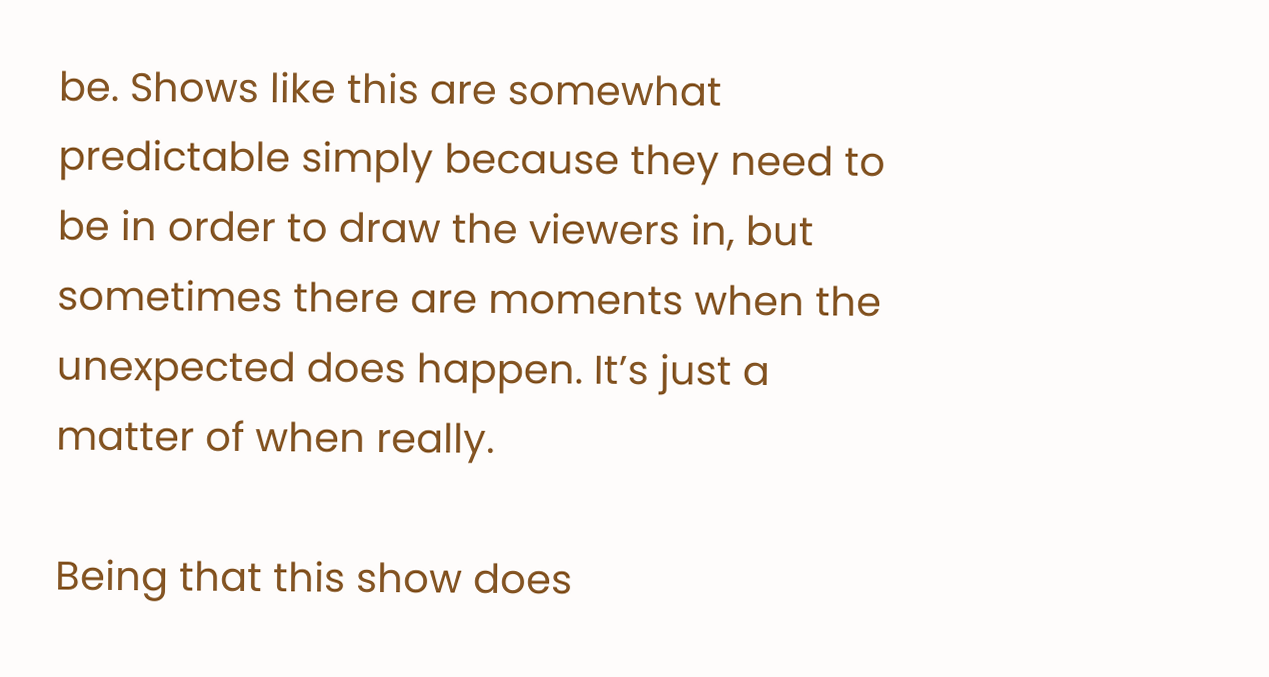be. Shows like this are somewhat predictable simply because they need to be in order to draw the viewers in, but sometimes there are moments when the unexpected does happen. It’s just a matter of when really.

Being that this show does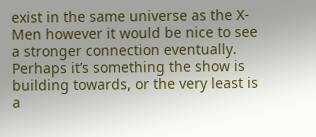exist in the same universe as the X-Men however it would be nice to see a stronger connection eventually. Perhaps it’s something the show is building towards, or the very least is a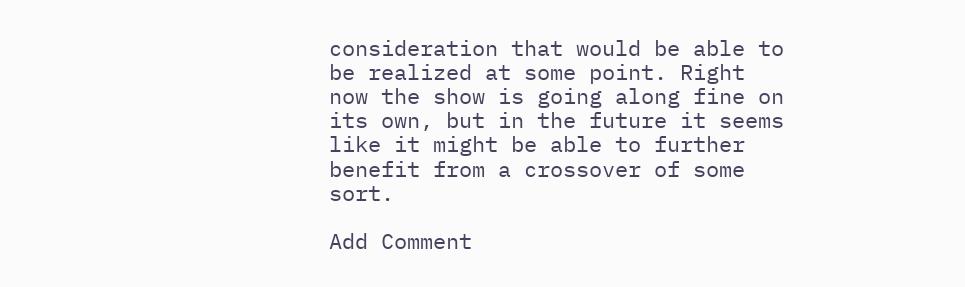consideration that would be able to be realized at some point. Right now the show is going along fine on its own, but in the future it seems like it might be able to further benefit from a crossover of some sort.

Add Comment